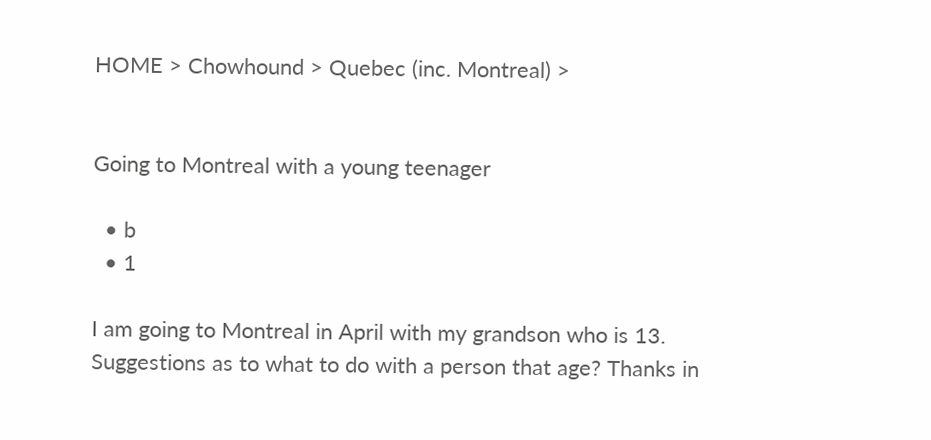HOME > Chowhound > Quebec (inc. Montreal) >


Going to Montreal with a young teenager

  • b
  • 1

I am going to Montreal in April with my grandson who is 13. Suggestions as to what to do with a person that age? Thanks in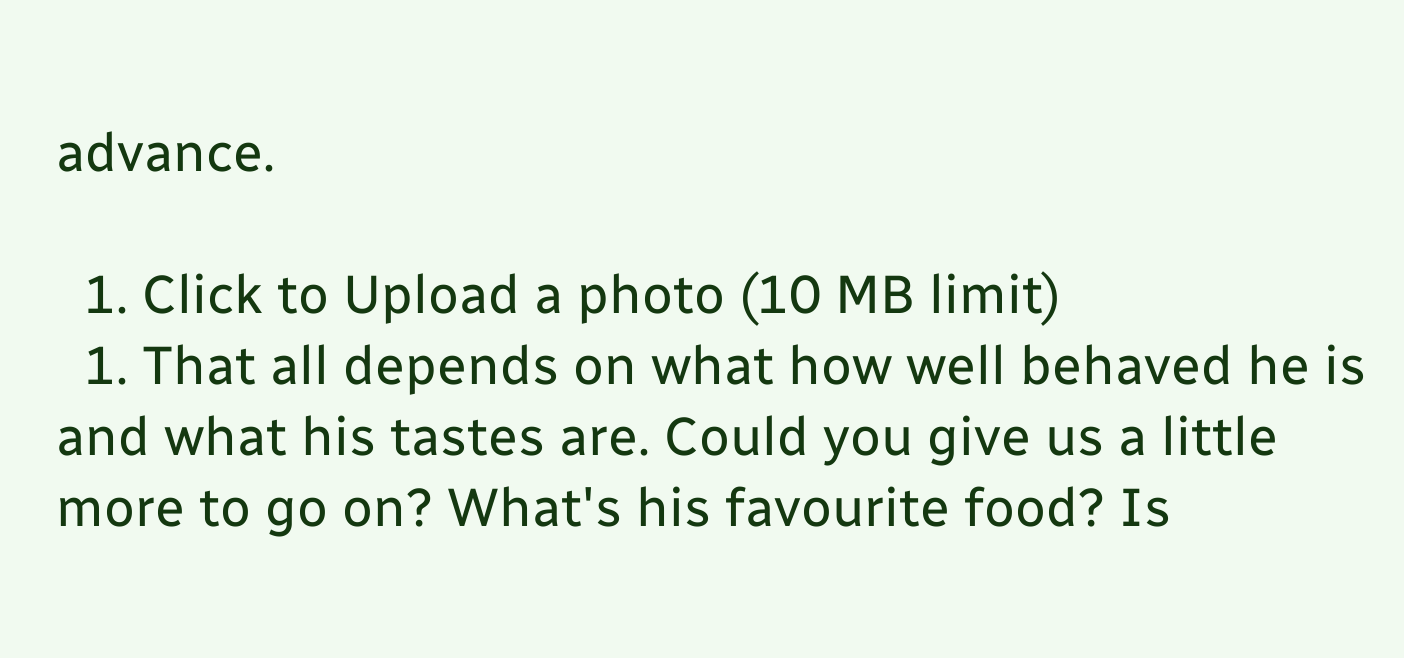advance.

  1. Click to Upload a photo (10 MB limit)
  1. That all depends on what how well behaved he is and what his tastes are. Could you give us a little more to go on? What's his favourite food? Is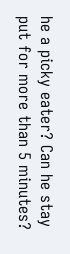he a picky eater? Can he stay put for more than 5 minutes?